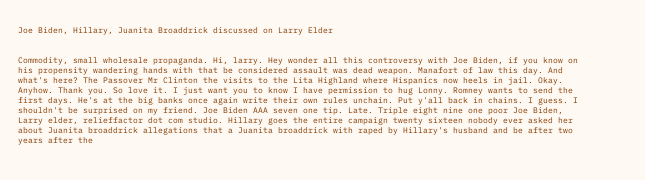Joe Biden, Hillary, Juanita Broaddrick discussed on Larry Elder


Commodity, small wholesale propaganda. Hi, larry. Hey wonder all this controversy with Joe Biden, if you know on his propensity wandering hands with that be considered assault was dead weapon. Manafort of law this day. And what's here? The Passover Mr Clinton the visits to the Lita Highland where Hispanics now heels in jail. Okay. Anyhow. Thank you. So love it. I just want you to know I have permission to hug Lonny. Romney wants to send the first days. He's at the big banks once again write their own rules unchain. Put y'all back in chains. I guess. I shouldn't be surprised on my friend. Joe Biden AAA seven one tip. Late. Triple eight nine one poor Joe Biden, Larry elder, relieffactor dot com studio. Hillary goes the entire campaign twenty sixteen nobody ever asked her about Juanita broaddrick allegations that a Juanita broaddrick with raped by Hillary's husband and be after two years after the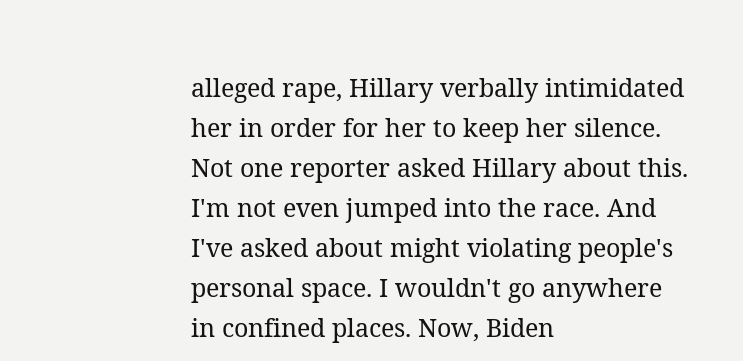alleged rape, Hillary verbally intimidated her in order for her to keep her silence. Not one reporter asked Hillary about this. I'm not even jumped into the race. And I've asked about might violating people's personal space. I wouldn't go anywhere in confined places. Now, Biden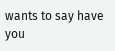wants to say have you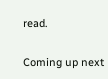read.

Coming up next